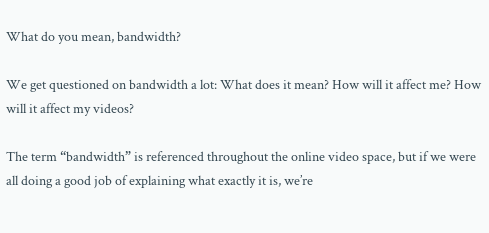What do you mean, bandwidth?

We get questioned on bandwidth a lot: What does it mean? How will it affect me? How will it affect my videos?

The term “bandwidth” is referenced throughout the online video space, but if we were all doing a good job of explaining what exactly it is, we’re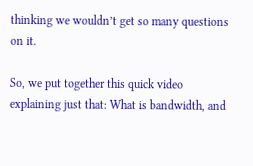thinking we wouldn’t get so many questions on it.

So, we put together this quick video explaining just that: What is bandwidth, and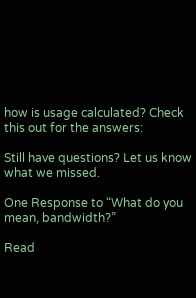how is usage calculated? Check this out for the answers:

Still have questions? Let us know what we missed.

One Response to “What do you mean, bandwidth?”

Read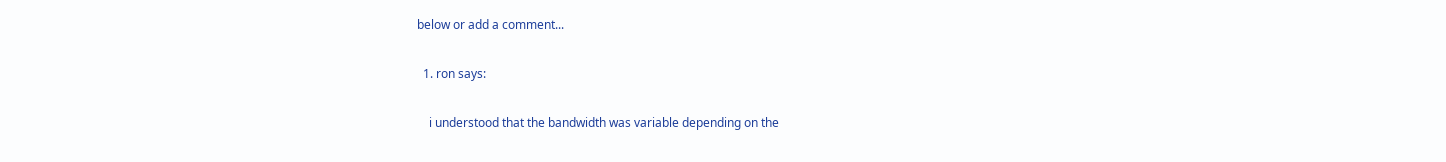below or add a comment...

  1. ron says:

    i understood that the bandwidth was variable depending on the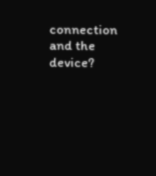connection and the device?